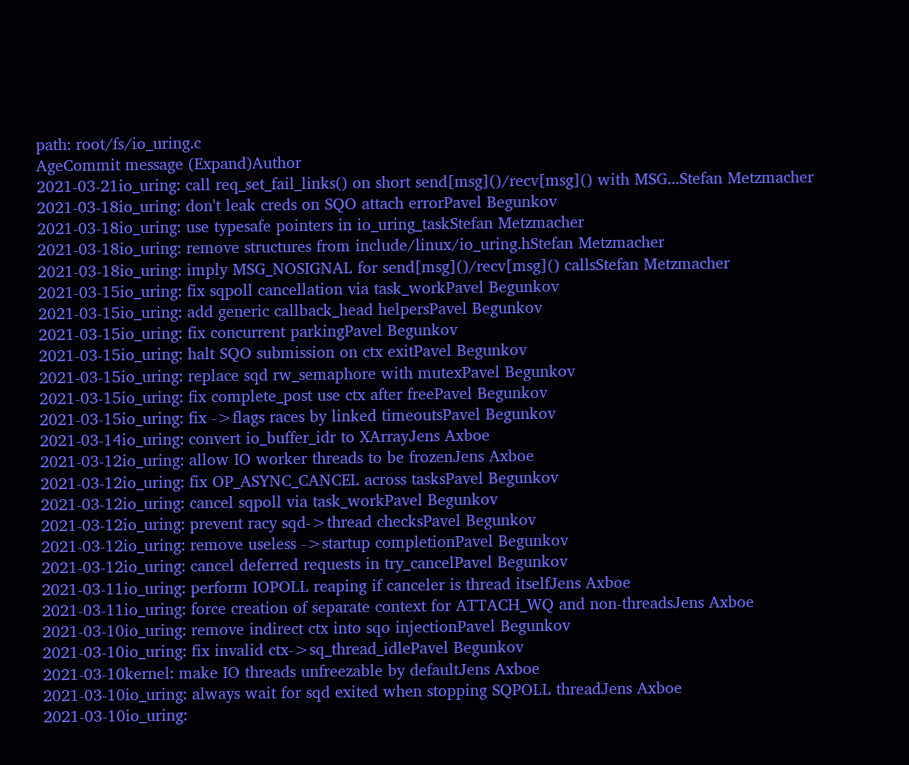path: root/fs/io_uring.c
AgeCommit message (Expand)Author
2021-03-21io_uring: call req_set_fail_links() on short send[msg]()/recv[msg]() with MSG...Stefan Metzmacher
2021-03-18io_uring: don't leak creds on SQO attach errorPavel Begunkov
2021-03-18io_uring: use typesafe pointers in io_uring_taskStefan Metzmacher
2021-03-18io_uring: remove structures from include/linux/io_uring.hStefan Metzmacher
2021-03-18io_uring: imply MSG_NOSIGNAL for send[msg]()/recv[msg]() callsStefan Metzmacher
2021-03-15io_uring: fix sqpoll cancellation via task_workPavel Begunkov
2021-03-15io_uring: add generic callback_head helpersPavel Begunkov
2021-03-15io_uring: fix concurrent parkingPavel Begunkov
2021-03-15io_uring: halt SQO submission on ctx exitPavel Begunkov
2021-03-15io_uring: replace sqd rw_semaphore with mutexPavel Begunkov
2021-03-15io_uring: fix complete_post use ctx after freePavel Begunkov
2021-03-15io_uring: fix ->flags races by linked timeoutsPavel Begunkov
2021-03-14io_uring: convert io_buffer_idr to XArrayJens Axboe
2021-03-12io_uring: allow IO worker threads to be frozenJens Axboe
2021-03-12io_uring: fix OP_ASYNC_CANCEL across tasksPavel Begunkov
2021-03-12io_uring: cancel sqpoll via task_workPavel Begunkov
2021-03-12io_uring: prevent racy sqd->thread checksPavel Begunkov
2021-03-12io_uring: remove useless ->startup completionPavel Begunkov
2021-03-12io_uring: cancel deferred requests in try_cancelPavel Begunkov
2021-03-11io_uring: perform IOPOLL reaping if canceler is thread itselfJens Axboe
2021-03-11io_uring: force creation of separate context for ATTACH_WQ and non-threadsJens Axboe
2021-03-10io_uring: remove indirect ctx into sqo injectionPavel Begunkov
2021-03-10io_uring: fix invalid ctx->sq_thread_idlePavel Begunkov
2021-03-10kernel: make IO threads unfreezable by defaultJens Axboe
2021-03-10io_uring: always wait for sqd exited when stopping SQPOLL threadJens Axboe
2021-03-10io_uring: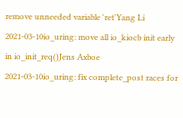remove unneeded variable 'ret'Yang Li
2021-03-10io_uring: move all io_kiocb init early in io_init_req()Jens Axboe
2021-03-10io_uring: fix complete_post races for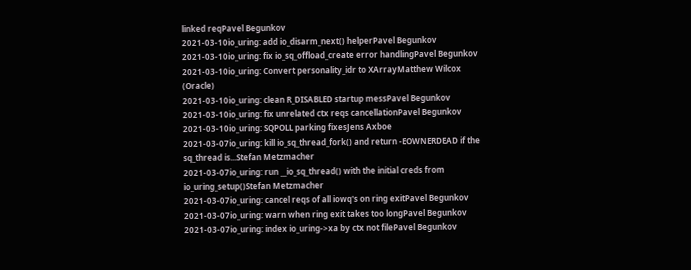linked reqPavel Begunkov
2021-03-10io_uring: add io_disarm_next() helperPavel Begunkov
2021-03-10io_uring: fix io_sq_offload_create error handlingPavel Begunkov
2021-03-10io_uring: Convert personality_idr to XArrayMatthew Wilcox (Oracle)
2021-03-10io_uring: clean R_DISABLED startup messPavel Begunkov
2021-03-10io_uring: fix unrelated ctx reqs cancellationPavel Begunkov
2021-03-10io_uring: SQPOLL parking fixesJens Axboe
2021-03-07io_uring: kill io_sq_thread_fork() and return -EOWNERDEAD if the sq_thread is...Stefan Metzmacher
2021-03-07io_uring: run __io_sq_thread() with the initial creds from io_uring_setup()Stefan Metzmacher
2021-03-07io_uring: cancel reqs of all iowq's on ring exitPavel Begunkov
2021-03-07io_uring: warn when ring exit takes too longPavel Begunkov
2021-03-07io_uring: index io_uring->xa by ctx not filePavel Begunkov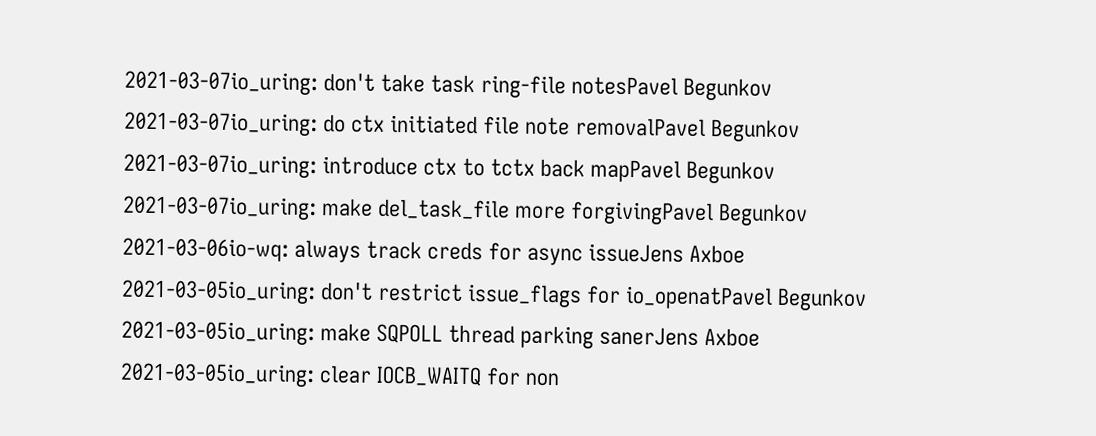2021-03-07io_uring: don't take task ring-file notesPavel Begunkov
2021-03-07io_uring: do ctx initiated file note removalPavel Begunkov
2021-03-07io_uring: introduce ctx to tctx back mapPavel Begunkov
2021-03-07io_uring: make del_task_file more forgivingPavel Begunkov
2021-03-06io-wq: always track creds for async issueJens Axboe
2021-03-05io_uring: don't restrict issue_flags for io_openatPavel Begunkov
2021-03-05io_uring: make SQPOLL thread parking sanerJens Axboe
2021-03-05io_uring: clear IOCB_WAITQ for non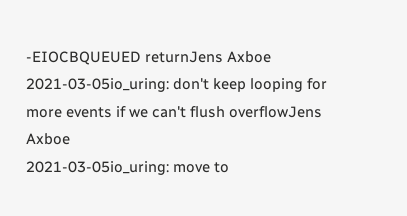-EIOCBQUEUED returnJens Axboe
2021-03-05io_uring: don't keep looping for more events if we can't flush overflowJens Axboe
2021-03-05io_uring: move to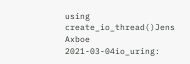using create_io_thread()Jens Axboe
2021-03-04io_uring: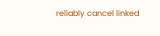reliably cancel linked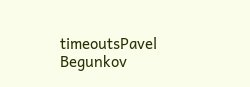timeoutsPavel Begunkov